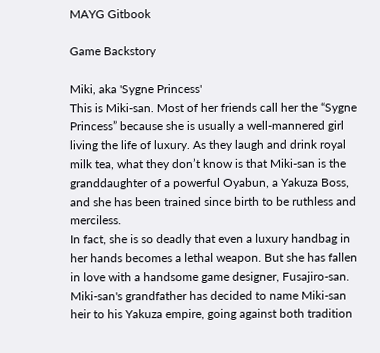MAYG Gitbook

Game Backstory

Miki, aka 'Sygne Princess'
This is Miki-san. Most of her friends call her the “Sygne Princess” because she is usually a well-mannered girl living the life of luxury. As they laugh and drink royal milk tea, what they don’t know is that Miki-san is the granddaughter of a powerful Oyabun, a Yakuza Boss, and she has been trained since birth to be ruthless and merciless.
In fact, she is so deadly that even a luxury handbag in her hands becomes a lethal weapon. But she has fallen in love with a handsome game designer, Fusajiro-san.
Miki-san's grandfather has decided to name Miki-san heir to his Yakuza empire, going against both tradition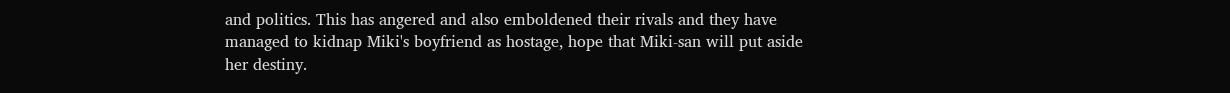and politics. This has angered and also emboldened their rivals and they have managed to kidnap Miki's boyfriend as hostage, hope that Miki-san will put aside her destiny.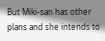But Miki-san has other plans and she intends to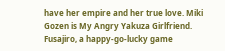have her empire and her true love. Miki Gozen is My Angry Yakuza Girlfriend.
Fusajiro, a happy-go-lucky game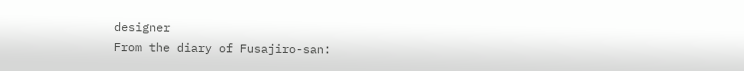designer
From the diary of Fusajiro-san: